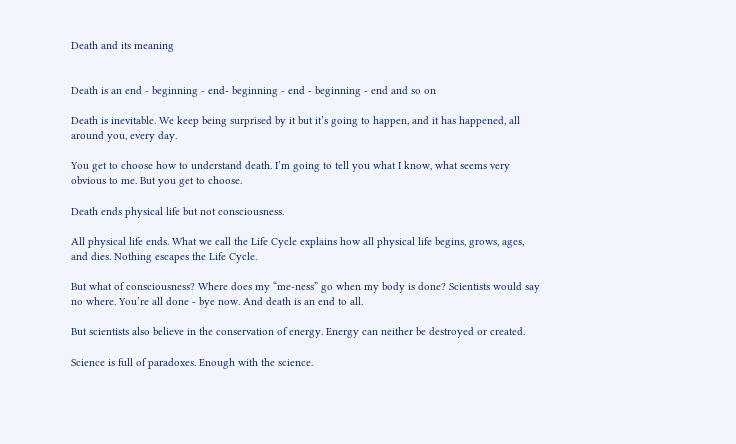Death and its meaning


Death is an end - beginning - end- beginning - end - beginning - end and so on

Death is inevitable. We keep being surprised by it but it’s going to happen, and it has happened, all around you, every day.

You get to choose how to understand death. I’m going to tell you what I know, what seems very obvious to me. But you get to choose.

Death ends physical life but not consciousness.

All physical life ends. What we call the Life Cycle explains how all physical life begins, grows, ages, and dies. Nothing escapes the Life Cycle.

But what of consciousness? Where does my “me-ness” go when my body is done? Scientists would say no where. You’re all done - bye now. And death is an end to all.

But scientists also believe in the conservation of energy. Energy can neither be destroyed or created.

Science is full of paradoxes. Enough with the science.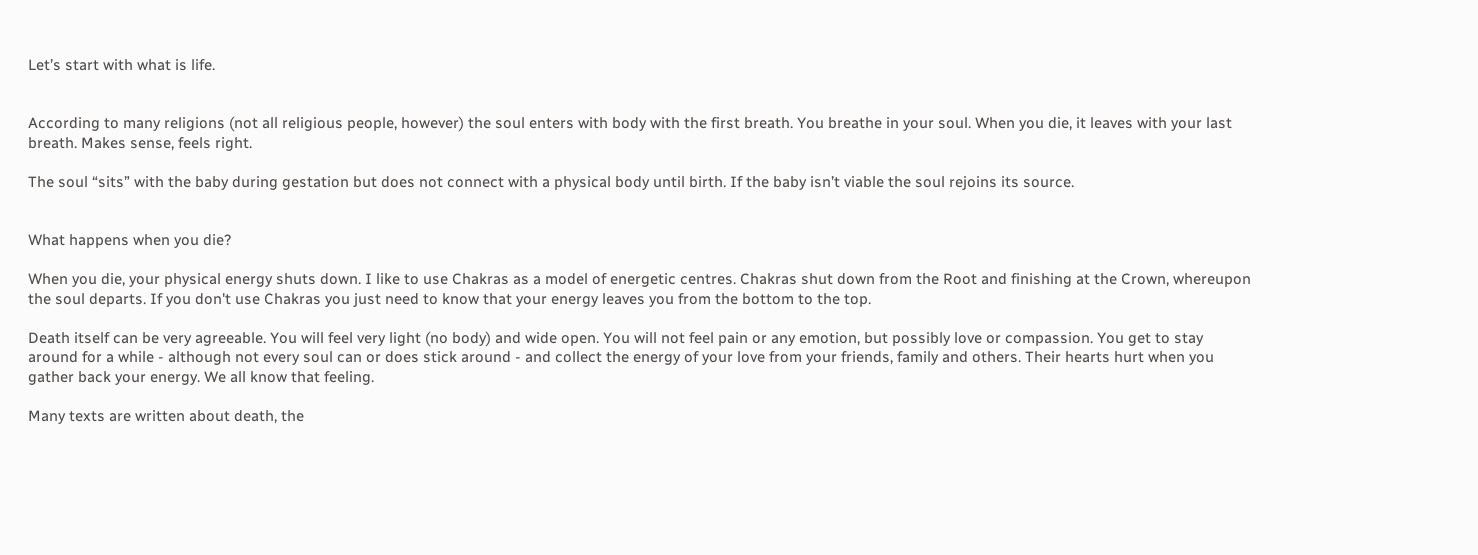Let’s start with what is life.


According to many religions (not all religious people, however) the soul enters with body with the first breath. You breathe in your soul. When you die, it leaves with your last breath. Makes sense, feels right.

The soul “sits” with the baby during gestation but does not connect with a physical body until birth. If the baby isn’t viable the soul rejoins its source.


What happens when you die?

When you die, your physical energy shuts down. I like to use Chakras as a model of energetic centres. Chakras shut down from the Root and finishing at the Crown, whereupon the soul departs. If you don't use Chakras you just need to know that your energy leaves you from the bottom to the top.

Death itself can be very agreeable. You will feel very light (no body) and wide open. You will not feel pain or any emotion, but possibly love or compassion. You get to stay around for a while - although not every soul can or does stick around - and collect the energy of your love from your friends, family and others. Their hearts hurt when you gather back your energy. We all know that feeling.

Many texts are written about death, the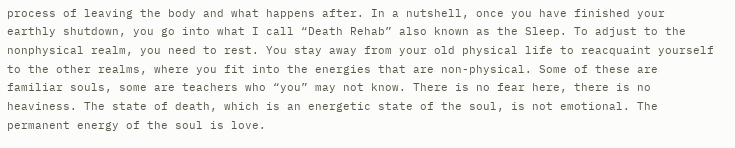process of leaving the body and what happens after. In a nutshell, once you have finished your earthly shutdown, you go into what I call “Death Rehab” also known as the Sleep. To adjust to the nonphysical realm, you need to rest. You stay away from your old physical life to reacquaint yourself to the other realms, where you fit into the energies that are non-physical. Some of these are familiar souls, some are teachers who “you” may not know. There is no fear here, there is no heaviness. The state of death, which is an energetic state of the soul, is not emotional. The permanent energy of the soul is love.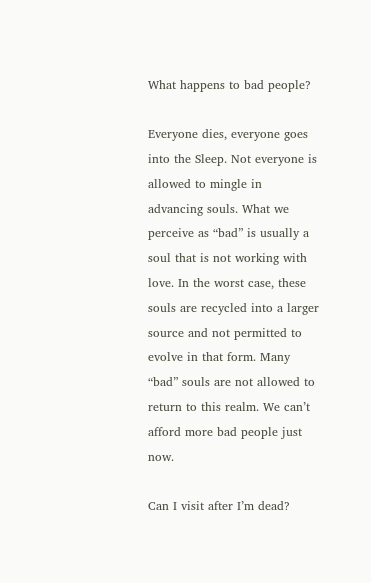What happens to bad people?

Everyone dies, everyone goes into the Sleep. Not everyone is allowed to mingle in advancing souls. What we perceive as “bad” is usually a soul that is not working with love. In the worst case, these souls are recycled into a larger source and not permitted to evolve in that form. Many “bad” souls are not allowed to return to this realm. We can’t afford more bad people just now.

Can I visit after I’m dead?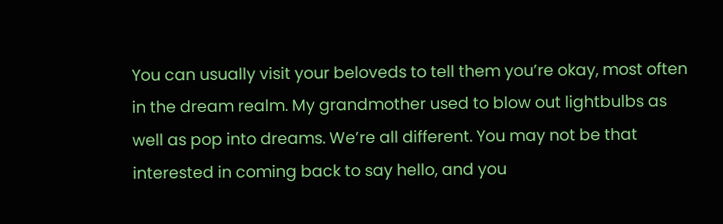You can usually visit your beloveds to tell them you’re okay, most often in the dream realm. My grandmother used to blow out lightbulbs as well as pop into dreams. We’re all different. You may not be that interested in coming back to say hello, and you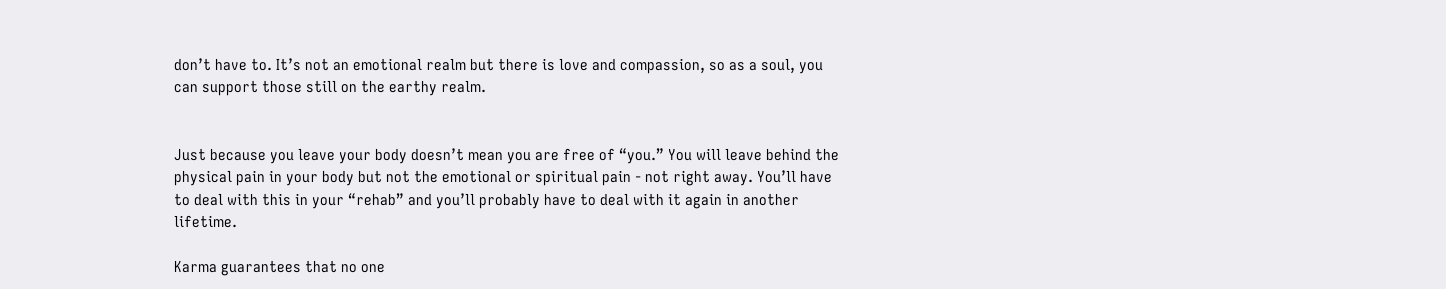don’t have to. It’s not an emotional realm but there is love and compassion, so as a soul, you can support those still on the earthy realm.


Just because you leave your body doesn’t mean you are free of “you.” You will leave behind the physical pain in your body but not the emotional or spiritual pain - not right away. You’ll have to deal with this in your “rehab” and you’ll probably have to deal with it again in another lifetime.

Karma guarantees that no one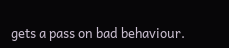gets a pass on bad behaviour.